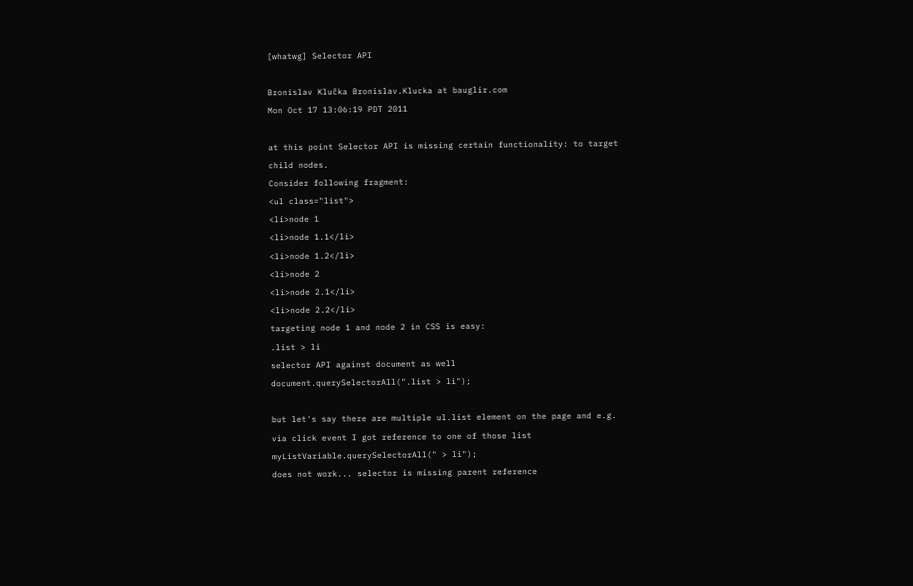[whatwg] Selector API

Bronislav Klučka Bronislav.Klucka at bauglir.com
Mon Oct 17 13:06:19 PDT 2011

at this point Selector API is missing certain functionality: to target
child nodes.
Consider following fragment:
<ul class="list">
<li>node 1
<li>node 1.1</li>
<li>node 1.2</li>
<li>node 2
<li>node 2.1</li>
<li>node 2.2</li>
targeting node 1 and node 2 in CSS is easy:
.list > li
selector API against document as well
document.querySelectorAll(".list > li");

but let's say there are multiple ul.list element on the page and e.g.
via click event I got reference to one of those list
myListVariable.querySelectorAll(" > li");
does not work... selector is missing parent reference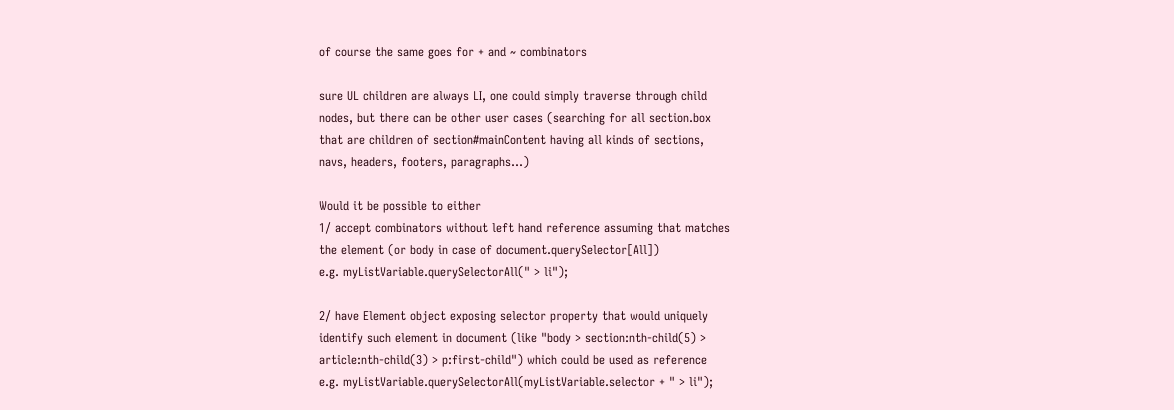of course the same goes for + and ~ combinators

sure UL children are always LI, one could simply traverse through child
nodes, but there can be other user cases (searching for all section.box
that are children of section#mainContent having all kinds of sections,
navs, headers, footers, paragraphs...)

Would it be possible to either
1/ accept combinators without left hand reference assuming that matches
the element (or body in case of document.querySelector[All])
e.g. myListVariable.querySelectorAll(" > li");

2/ have Element object exposing selector property that would uniquely
identify such element in document (like "body > section:nth-child(5) >
article:nth-child(3) > p:first-child") which could be used as reference
e.g. myListVariable.querySelectorAll(myListVariable.selector + " > li");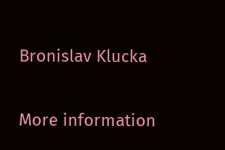Bronislav Klucka

More information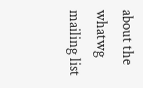about the whatwg mailing list